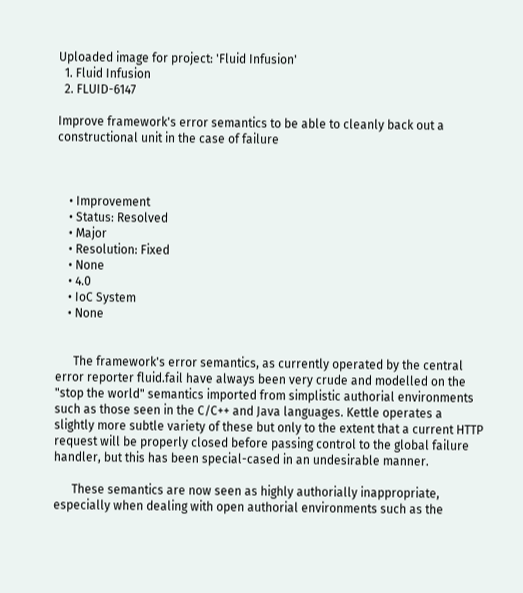Uploaded image for project: 'Fluid Infusion'
  1. Fluid Infusion
  2. FLUID-6147

Improve framework's error semantics to be able to cleanly back out a constructional unit in the case of failure



    • Improvement
    • Status: Resolved
    • Major
    • Resolution: Fixed
    • None
    • 4.0
    • IoC System
    • None


      The framework's error semantics, as currently operated by the central error reporter fluid.fail have always been very crude and modelled on the "stop the world" semantics imported from simplistic authorial environments such as those seen in the C/C++ and Java languages. Kettle operates a slightly more subtle variety of these but only to the extent that a current HTTP request will be properly closed before passing control to the global failure handler, but this has been special-cased in an undesirable manner.

      These semantics are now seen as highly authorially inappropriate, especially when dealing with open authorial environments such as the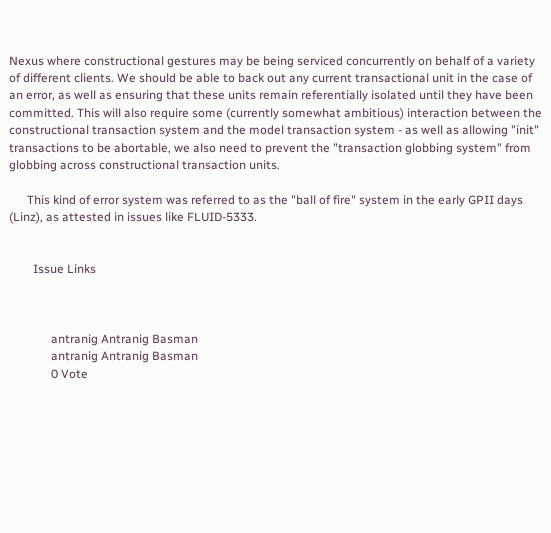Nexus where constructional gestures may be being serviced concurrently on behalf of a variety of different clients. We should be able to back out any current transactional unit in the case of an error, as well as ensuring that these units remain referentially isolated until they have been committed. This will also require some (currently somewhat ambitious) interaction between the constructional transaction system and the model transaction system - as well as allowing "init" transactions to be abortable, we also need to prevent the "transaction globbing system" from globbing across constructional transaction units.

      This kind of error system was referred to as the "ball of fire" system in the early GPII days (Linz), as attested in issues like FLUID-5333.


        Issue Links



              antranig Antranig Basman
              antranig Antranig Basman
              0 Vote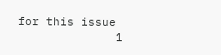for this issue
              1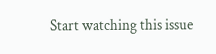Start watching this issue